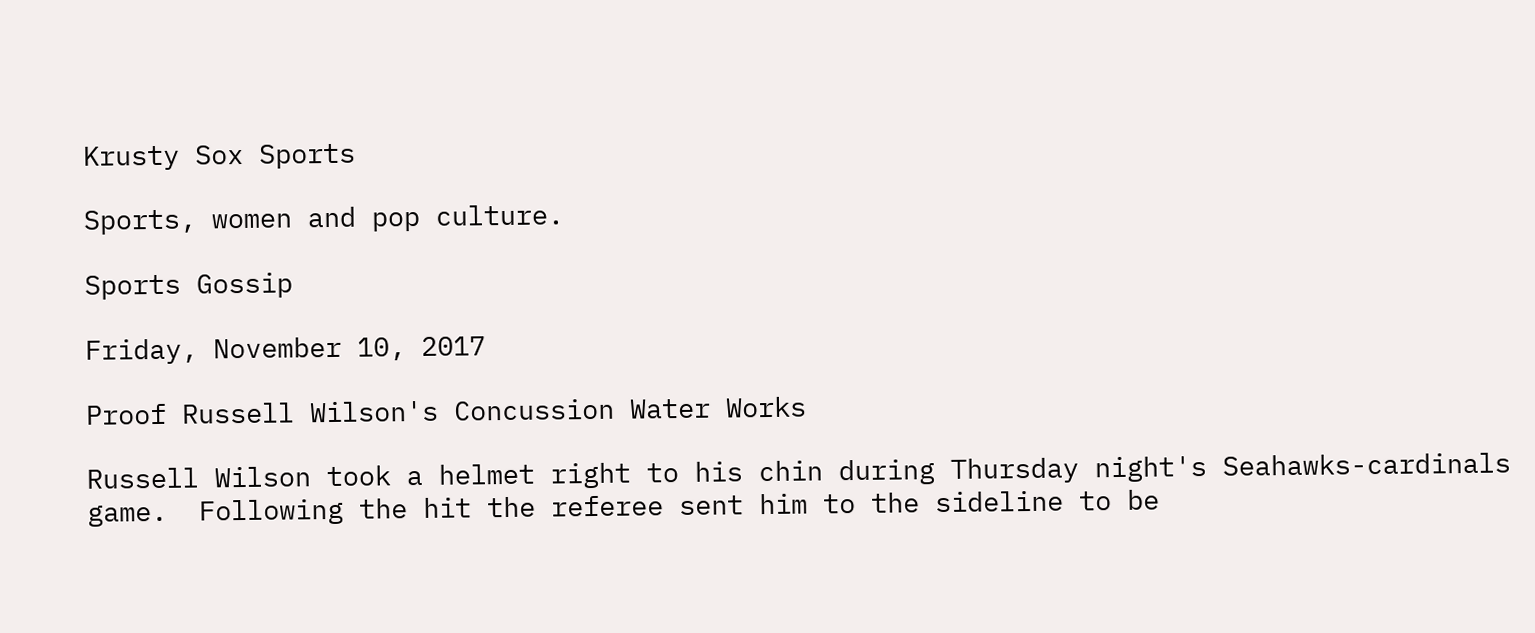Krusty Sox Sports

Sports, women and pop culture.

Sports Gossip

Friday, November 10, 2017

Proof Russell Wilson's Concussion Water Works

Russell Wilson took a helmet right to his chin during Thursday night's Seahawks-cardinals game.  Following the hit the referee sent him to the sideline to be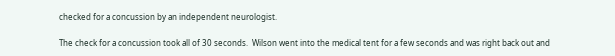checked for a concussion by an independent neurologist.

The check for a concussion took all of 30 seconds.  Wilson went into the medical tent for a few seconds and was right back out and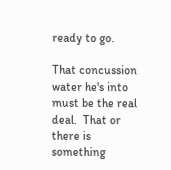ready to go.

That concussion water he's into must be the real deal.  That or there is something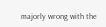majorly wrong with the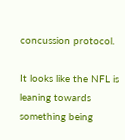concussion protocol.

It looks like the NFL is leaning towards something being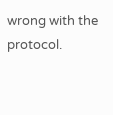wrong with the protocol.